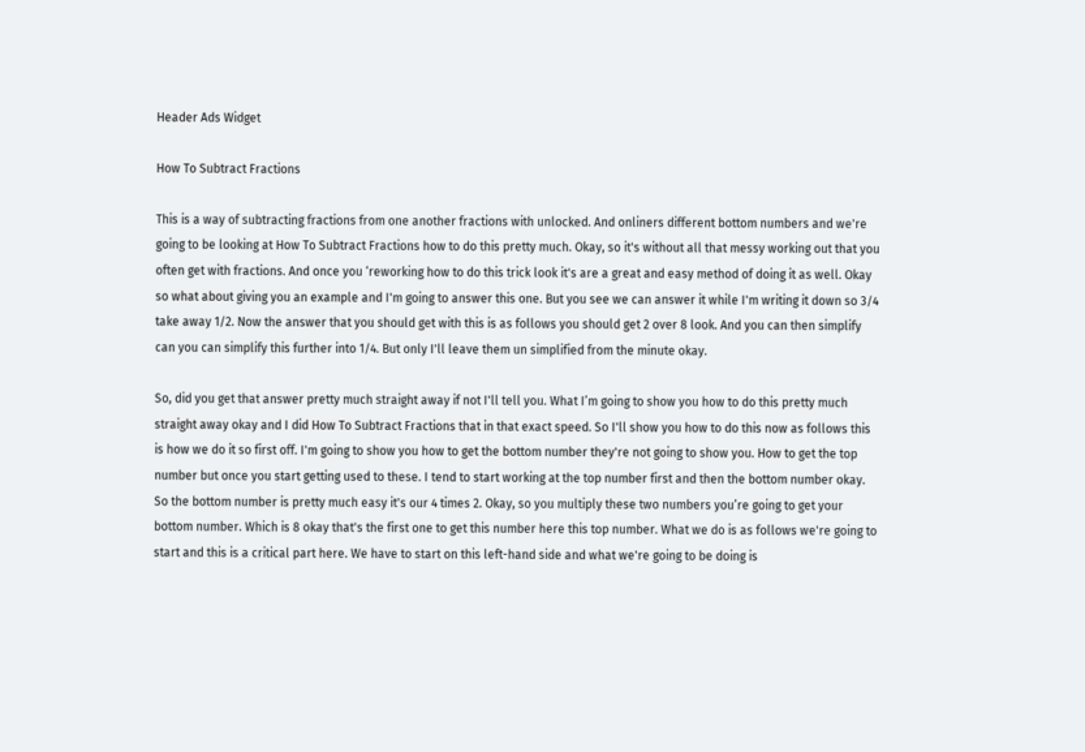Header Ads Widget

How To Subtract Fractions

This is a way of subtracting fractions from one another fractions with unlocked. And onliners different bottom numbers and we're going to be looking at How To Subtract Fractions how to do this pretty much. Okay, so it's without all that messy working out that you often get with fractions. And once you ‘reworking how to do this trick look it's are a great and easy method of doing it as well. Okay so what about giving you an example and I'm going to answer this one. But you see we can answer it while I'm writing it down so 3/4 take away 1/2. Now the answer that you should get with this is as follows you should get 2 over 8 look. And you can then simplify can you can simplify this further into 1/4. But only I'll leave them un simplified from the minute okay.

So, did you get that answer pretty much straight away if not I'll tell you. What I’m going to show you how to do this pretty much straight away okay and I did How To Subtract Fractions that in that exact speed. So I'll show you how to do this now as follows this is how we do it so first off. I'm going to show you how to get the bottom number they're not going to show you. How to get the top number but once you start getting used to these. I tend to start working at the top number first and then the bottom number okay. So the bottom number is pretty much easy it's our 4 times 2. Okay, so you multiply these two numbers you’re going to get your bottom number. Which is 8 okay that's the first one to get this number here this top number. What we do is as follows we're going to start and this is a critical part here. We have to start on this left-hand side and what we're going to be doing is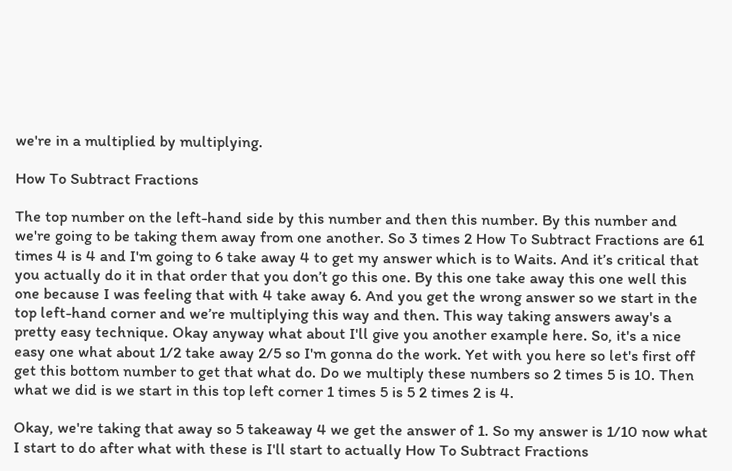we're in a multiplied by multiplying.

How To Subtract Fractions

The top number on the left-hand side by this number and then this number. By this number and we're going to be taking them away from one another. So 3 times 2 How To Subtract Fractions are 61 times 4 is 4 and I'm going to 6 take away 4 to get my answer which is to Waits. And it’s critical that you actually do it in that order that you don’t go this one. By this one take away this one well this one because I was feeling that with 4 take away 6. And you get the wrong answer so we start in the top left-hand corner and we’re multiplying this way and then. This way taking answers away's a pretty easy technique. Okay anyway what about I'll give you another example here. So, it's a nice easy one what about 1/2 take away 2/5 so I'm gonna do the work. Yet with you here so let's first off get this bottom number to get that what do. Do we multiply these numbers so 2 times 5 is 10. Then what we did is we start in this top left corner 1 times 5 is 5 2 times 2 is 4.

Okay, we're taking that away so 5 takeaway 4 we get the answer of 1. So my answer is 1/10 now what I start to do after what with these is I'll start to actually How To Subtract Fractions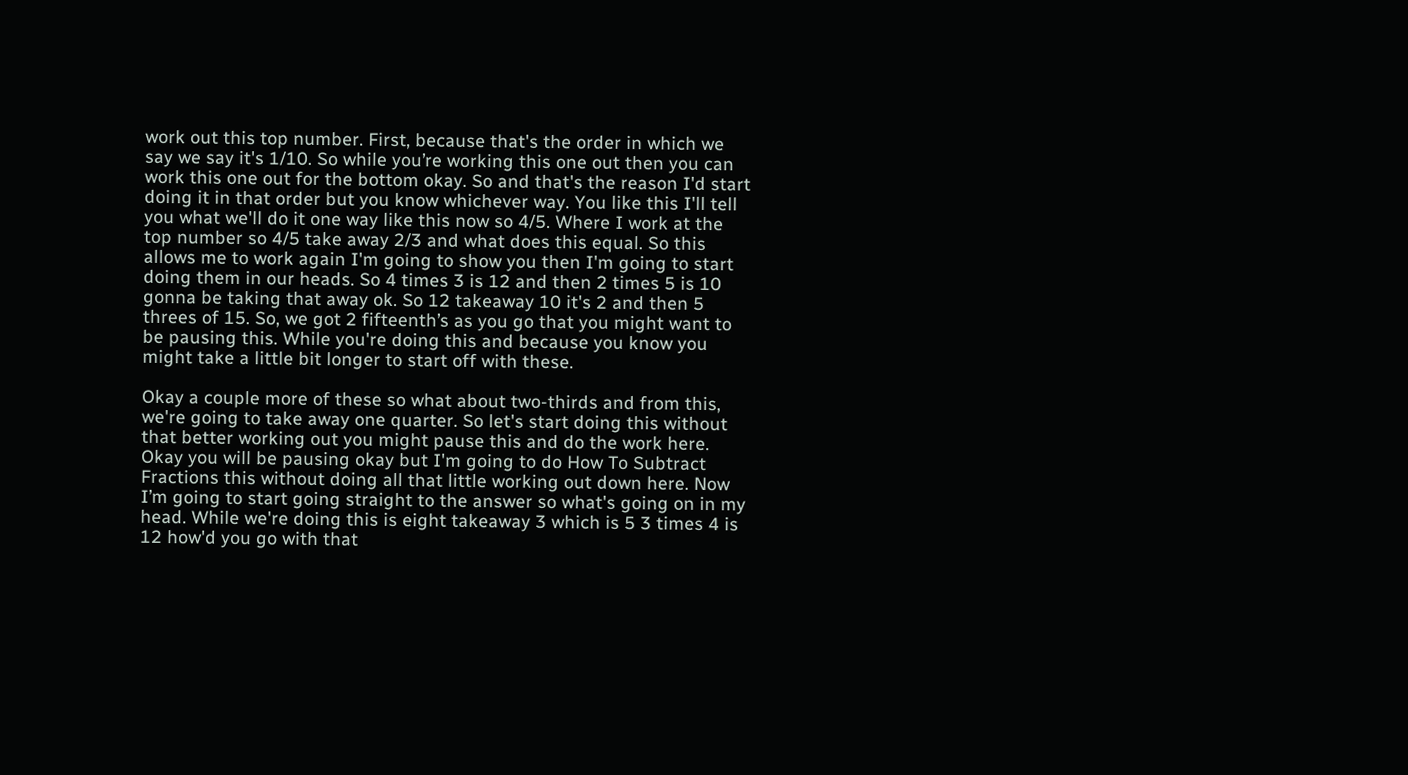work out this top number. First, because that's the order in which we say we say it's 1/10. So while you’re working this one out then you can work this one out for the bottom okay. So and that's the reason I'd start doing it in that order but you know whichever way. You like this I'll tell you what we'll do it one way like this now so 4/5. Where I work at the top number so 4/5 take away 2/3 and what does this equal. So this allows me to work again I'm going to show you then I'm going to start doing them in our heads. So 4 times 3 is 12 and then 2 times 5 is 10 gonna be taking that away ok. So 12 takeaway 10 it's 2 and then 5 threes of 15. So, we got 2 fifteenth’s as you go that you might want to be pausing this. While you're doing this and because you know you might take a little bit longer to start off with these.

Okay a couple more of these so what about two-thirds and from this, we're going to take away one quarter. So let's start doing this without that better working out you might pause this and do the work here. Okay you will be pausing okay but I'm going to do How To Subtract Fractions this without doing all that little working out down here. Now I’m going to start going straight to the answer so what's going on in my head. While we're doing this is eight takeaway 3 which is 5 3 times 4 is 12 how'd you go with that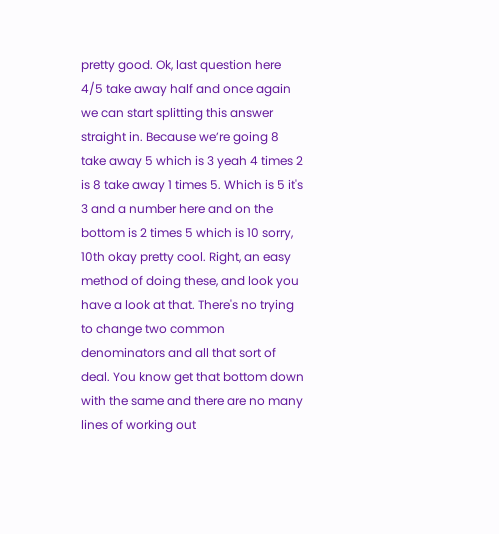pretty good. Ok, last question here 4/5 take away half and once again we can start splitting this answer straight in. Because we’re going 8 take away 5 which is 3 yeah 4 times 2 is 8 take away 1 times 5. Which is 5 it's 3 and a number here and on the bottom is 2 times 5 which is 10 sorry, 10th okay pretty cool. Right, an easy method of doing these, and look you have a look at that. There's no trying to change two common denominators and all that sort of deal. You know get that bottom down with the same and there are no many lines of working out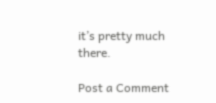it’s pretty much there.

Post a Comment